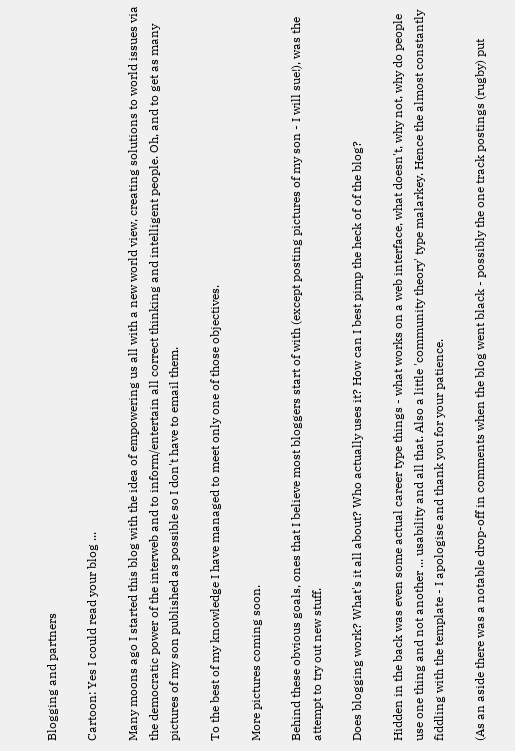Blogging and partners

Cartoon: Yes I could read your blog ...

Many moons ago I started this blog with the idea of empowering us all with a new world view, creating solutions to world issues via the democratic power of the interweb and to inform/entertain all correct thinking and intelligent people. Oh, and to get as many pictures of my son published as possible so I don't have to email them.

To the best of my knowledge I have managed to meet only one of those objectives.

More pictures coming soon.

Behind these obvious goals, ones that I believe most bloggers start of with (except posting pictures of my son - I will sue!), was the attempt to try out new stuff.

Does blogging work? What's it all about? Who actually uses it? How can I best pimp the heck of of the blog?

Hidden in the back was even some actual career type things - what works on a web interface, what doesn't, why not, why do people use one thing and not another ... usability and all that. Also a little 'community theory' type malarkey. Hence the almost constantly fiddling with the template - I apologise and thank you for your patience.

(As an aside there was a notable drop-off in comments when the blog went black - possibly the one track postings (rugby) put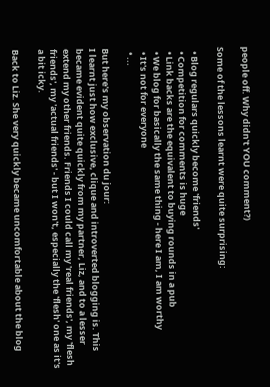people off. Why didn't YOU comment?)

Some of the lessons learnt were quite surprising:

  • Blog regulars quickly become 'friends'
  • Competition for comments is huge
  • Link backs are the equivalent to buying rounds in a pub
  • We blog for basically the same thing - here I am, I am worthy
  • It's not for everyone
  • ...

But here's my observation du jour:
I learnt just how exclusive, clique and introverted blogging is. This became evident quite quickly from my partner, Liz, and to a lesser extend my other friends. Friends I could call my 'real friends', my 'flesh friends', my 'actual friends' - but I won't, especially the 'flesh' one as it's a bit icky.

Back to Liz. She very quickly became uncomfortable about the blog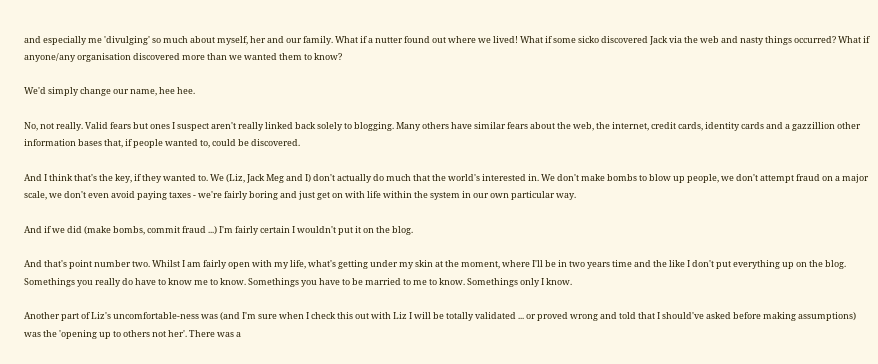and especially me 'divulging' so much about myself, her and our family. What if a nutter found out where we lived! What if some sicko discovered Jack via the web and nasty things occurred? What if anyone/any organisation discovered more than we wanted them to know?

We'd simply change our name, hee hee.

No, not really. Valid fears but ones I suspect aren't really linked back solely to blogging. Many others have similar fears about the web, the internet, credit cards, identity cards and a gazzillion other information bases that, if people wanted to, could be discovered.

And I think that's the key, if they wanted to. We (Liz, Jack Meg and I) don't actually do much that the world's interested in. We don't make bombs to blow up people, we don't attempt fraud on a major scale, we don't even avoid paying taxes - we're fairly boring and just get on with life within the system in our own particular way.

And if we did (make bombs, commit fraud ...) I'm fairly certain I wouldn't put it on the blog.

And that's point number two. Whilst I am fairly open with my life, what's getting under my skin at the moment, where I'll be in two years time and the like I don't put everything up on the blog. Somethings you really do have to know me to know. Somethings you have to be married to me to know. Somethings only I know.

Another part of Liz's uncomfortable-ness was (and I'm sure when I check this out with Liz I will be totally validated ... or proved wrong and told that I should've asked before making assumptions) was the 'opening up to others not her'. There was a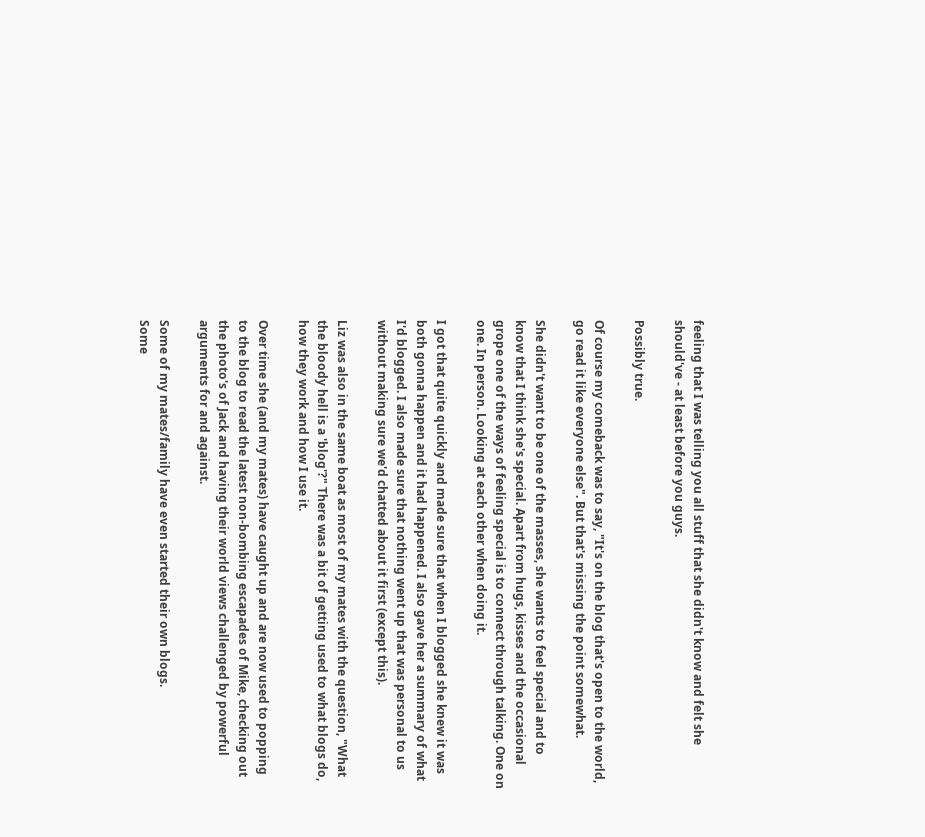feeling that I was telling you all stuff that she didn't know and felt she should've - at least before you guys.

Possibly true.

Of course my comeback was to say, "It's on the blog that's open to the world, go read it like everyone else". But that's missing the point somewhat.

She didn't want to be one of the masses, she wants to feel special and to know that I think she's special. Apart from hugs, kisses and the occasional grope one of the ways of feeling special is to connect through talking. One on one. In person. Looking at each other when doing it.

I got that quite quickly and made sure that when I blogged she knew it was both gonna happen and it had happened. I also gave her a summary of what I'd blogged. I also made sure that nothing went up that was personal to us without making sure we'd chatted about it first (except this).

Liz was also in the same boat as most of my mates with the question, "What the bloody hell is a 'blog'?" There was a bit of getting used to what blogs do, how they work and how I use it.

Over time she (and my mates) have caught up and are now used to popping to the blog to read the latest non-bombing escapades of Mike, checking out the photo's of Jack and having their world views challenged by powerful arguments for and against.

Some of my mates/family have even started their own blogs.
Some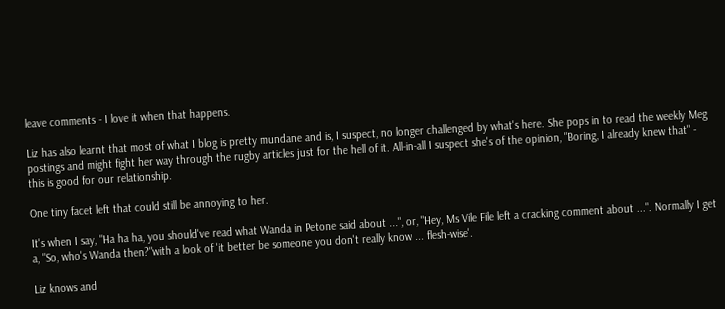leave comments - I love it when that happens.

Liz has also learnt that most of what I blog is pretty mundane and is, I suspect, no longer challenged by what's here. She pops in to read the weekly Meg postings and might fight her way through the rugby articles just for the hell of it. All-in-all I suspect she's of the opinion, "Boring, I already knew that" - this is good for our relationship.

One tiny facet left that could still be annoying to her.

It's when I say, "Ha ha ha, you should've read what Wanda in Petone said about ...", or, "Hey, Ms Vile File left a cracking comment about ...". Normally I get a, "So, who's Wanda then?"with a look of 'it better be someone you don't really know ... flesh-wise'.

Liz knows and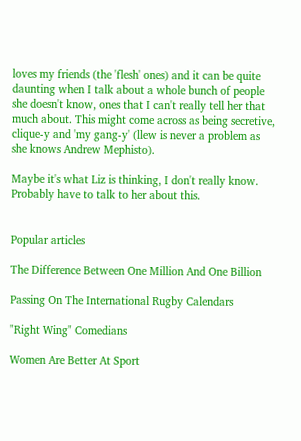loves my friends (the 'flesh' ones) and it can be quite daunting when I talk about a whole bunch of people she doesn't know, ones that I can't really tell her that much about. This might come across as being secretive, clique-y and 'my gang-y' (llew is never a problem as she knows Andrew Mephisto).

Maybe it's what Liz is thinking, I don't really know. Probably have to talk to her about this.


Popular articles

The Difference Between One Million And One Billion

Passing On The International Rugby Calendars

"Right Wing" Comedians

Women Are Better At Sport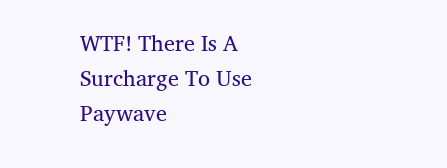WTF! There Is A Surcharge To Use Paywave